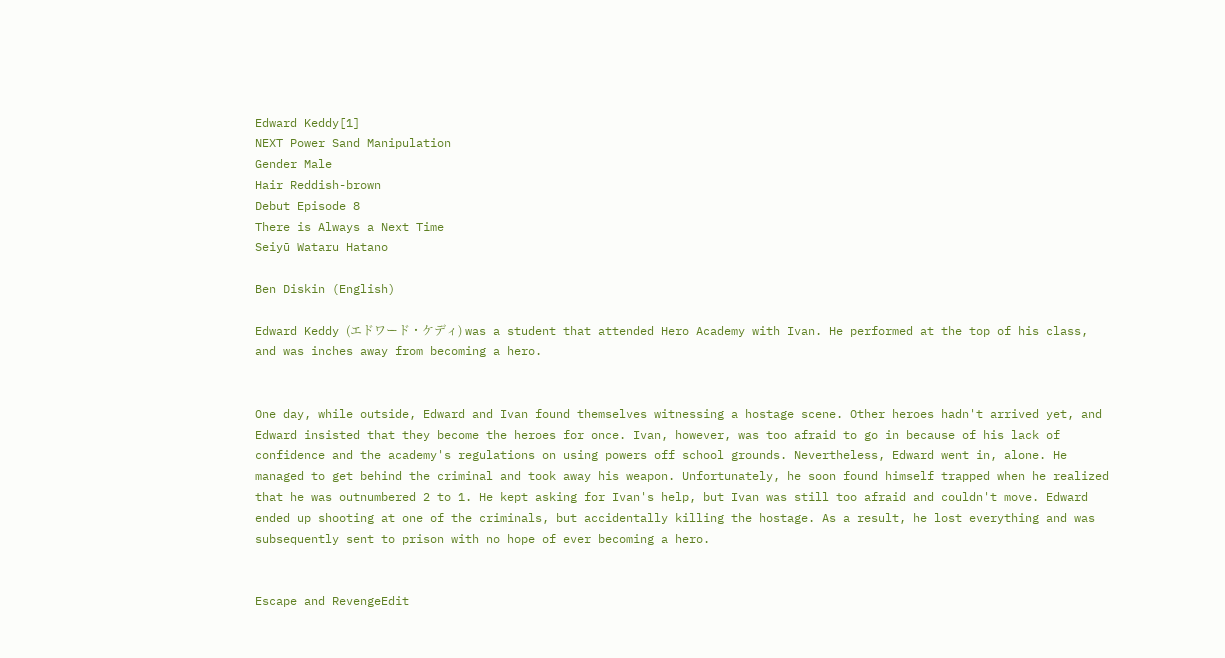Edward Keddy[1]
NEXT Power Sand Manipulation
Gender Male
Hair Reddish-brown
Debut Episode 8
There is Always a Next Time
Seiyū Wataru Hatano

Ben Diskin (English)

Edward Keddy (エドワード・ケディ) was a student that attended Hero Academy with Ivan. He performed at the top of his class, and was inches away from becoming a hero.


One day, while outside, Edward and Ivan found themselves witnessing a hostage scene. Other heroes hadn't arrived yet, and Edward insisted that they become the heroes for once. Ivan, however, was too afraid to go in because of his lack of confidence and the academy's regulations on using powers off school grounds. Nevertheless, Edward went in, alone. He managed to get behind the criminal and took away his weapon. Unfortunately, he soon found himself trapped when he realized that he was outnumbered 2 to 1. He kept asking for Ivan's help, but Ivan was still too afraid and couldn't move. Edward ended up shooting at one of the criminals, but accidentally killing the hostage. As a result, he lost everything and was subsequently sent to prison with no hope of ever becoming a hero.


Escape and RevengeEdit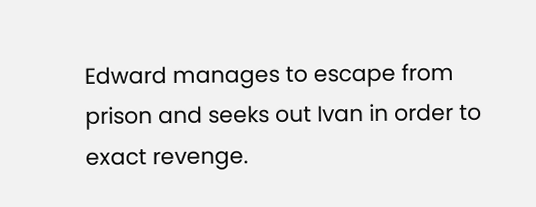Edward manages to escape from prison and seeks out Ivan in order to exact revenge.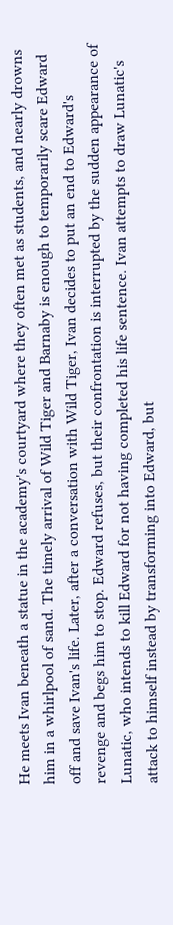He meets Ivan beneath a statue in the academy's courtyard where they often met as students, and nearly drowns him in a whirlpool of sand. The timely arrival of Wild Tiger and Barnaby is enough to temporarily scare Edward off and save Ivan's life. Later, after a conversation with Wild Tiger, Ivan decides to put an end to Edward's revenge and begs him to stop. Edward refuses, but their confrontation is interrupted by the sudden appearance of Lunatic, who intends to kill Edward for not having completed his life sentence. Ivan attempts to draw Lunatic's attack to himself instead by transforming into Edward, but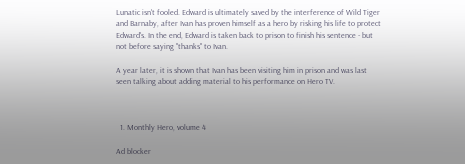Lunatic isn't fooled. Edward is ultimately saved by the interference of Wild Tiger and Barnaby, after Ivan has proven himself as a hero by risking his life to protect Edward's. In the end, Edward is taken back to prison to finish his sentence - but not before saying "thanks" to Ivan.

A year later, it is shown that Ivan has been visiting him in prison and was last seen talking about adding material to his performance on Hero TV.



  1. Monthly Hero, volume 4

Ad blocker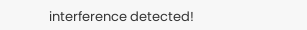interference detected!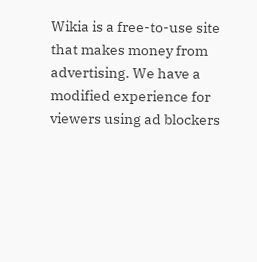Wikia is a free-to-use site that makes money from advertising. We have a modified experience for viewers using ad blockers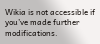Wikia is not accessible if you’ve made further modifications.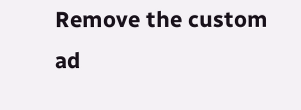Remove the custom ad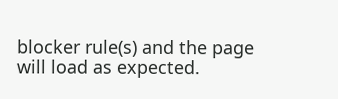blocker rule(s) and the page will load as expected.